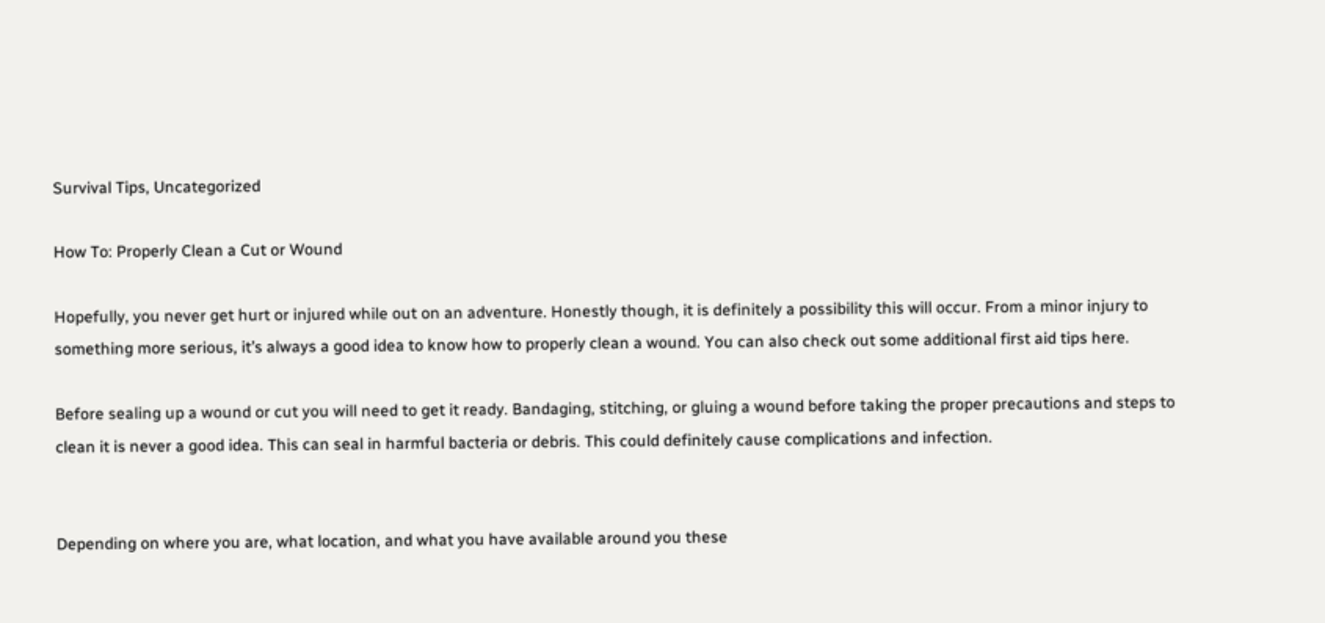Survival Tips, Uncategorized

How To: Properly Clean a Cut or Wound

Hopefully, you never get hurt or injured while out on an adventure. Honestly though, it is definitely a possibility this will occur. From a minor injury to something more serious, it’s always a good idea to know how to properly clean a wound. You can also check out some additional first aid tips here.

Before sealing up a wound or cut you will need to get it ready. Bandaging, stitching, or gluing a wound before taking the proper precautions and steps to clean it is never a good idea. This can seal in harmful bacteria or debris. This could definitely cause complications and infection.


Depending on where you are, what location, and what you have available around you these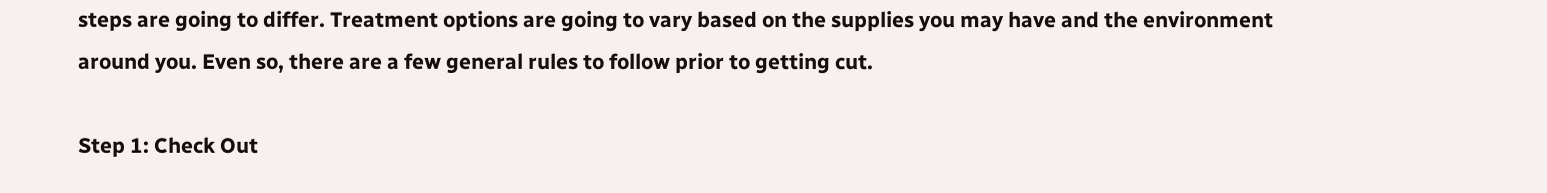steps are going to differ. Treatment options are going to vary based on the supplies you may have and the environment around you. Even so, there are a few general rules to follow prior to getting cut.

Step 1: Check Out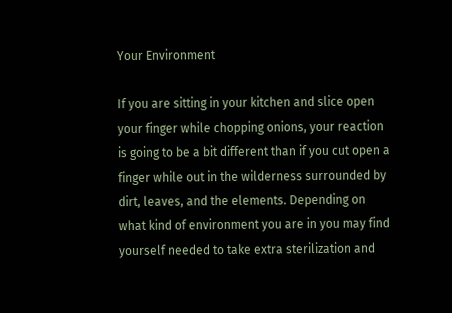Your Environment

If you are sitting in your kitchen and slice open your finger while chopping onions, your reaction is going to be a bit different than if you cut open a finger while out in the wilderness surrounded by dirt, leaves, and the elements. Depending on what kind of environment you are in you may find yourself needed to take extra sterilization and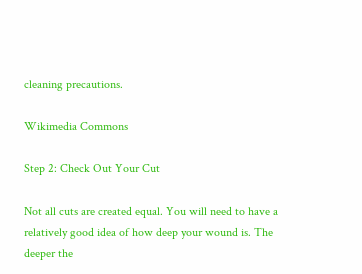cleaning precautions.

Wikimedia Commons

Step 2: Check Out Your Cut

Not all cuts are created equal. You will need to have a relatively good idea of how deep your wound is. The deeper the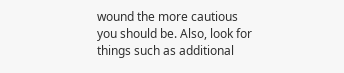wound the more cautious you should be. Also, look for things such as additional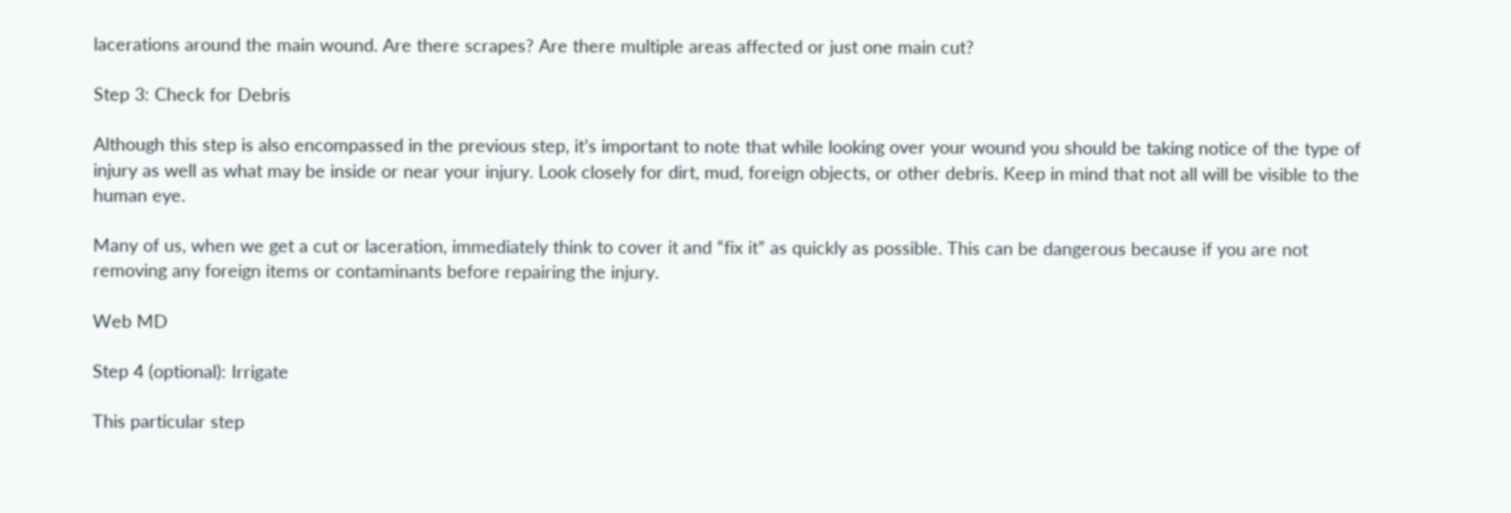lacerations around the main wound. Are there scrapes? Are there multiple areas affected or just one main cut?

Step 3: Check for Debris

Although this step is also encompassed in the previous step, it’s important to note that while looking over your wound you should be taking notice of the type of injury as well as what may be inside or near your injury. Look closely for dirt, mud, foreign objects, or other debris. Keep in mind that not all will be visible to the human eye.

Many of us, when we get a cut or laceration, immediately think to cover it and “fix it” as quickly as possible. This can be dangerous because if you are not removing any foreign items or contaminants before repairing the injury.

Web MD

Step 4 (optional): Irrigate

This particular step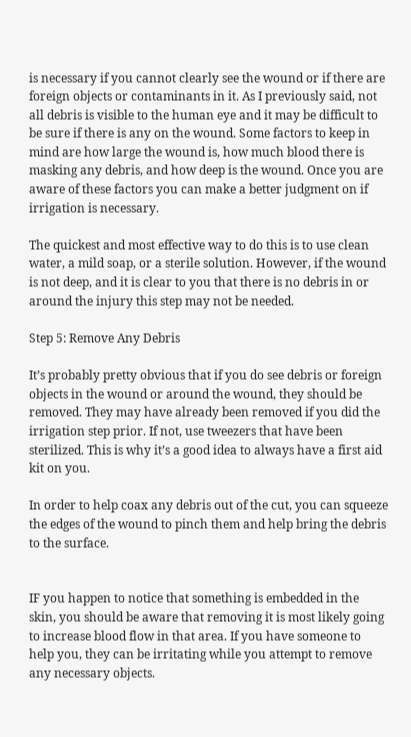is necessary if you cannot clearly see the wound or if there are foreign objects or contaminants in it. As I previously said, not all debris is visible to the human eye and it may be difficult to be sure if there is any on the wound. Some factors to keep in mind are how large the wound is, how much blood there is masking any debris, and how deep is the wound. Once you are aware of these factors you can make a better judgment on if irrigation is necessary.

The quickest and most effective way to do this is to use clean water, a mild soap, or a sterile solution. However, if the wound is not deep, and it is clear to you that there is no debris in or around the injury this step may not be needed.

Step 5: Remove Any Debris

It’s probably pretty obvious that if you do see debris or foreign objects in the wound or around the wound, they should be removed. They may have already been removed if you did the irrigation step prior. If not, use tweezers that have been sterilized. This is why it’s a good idea to always have a first aid kit on you.

In order to help coax any debris out of the cut, you can squeeze the edges of the wound to pinch them and help bring the debris to the surface.


IF you happen to notice that something is embedded in the skin, you should be aware that removing it is most likely going to increase blood flow in that area. If you have someone to help you, they can be irritating while you attempt to remove any necessary objects.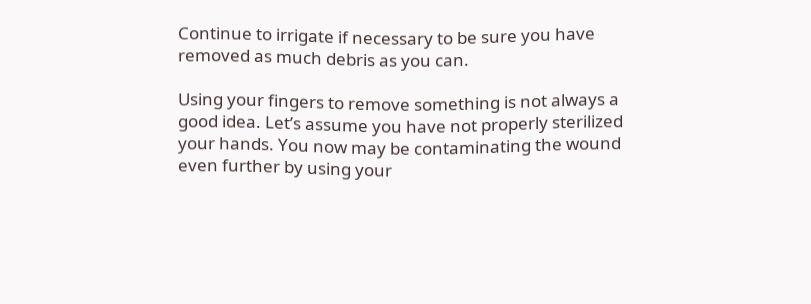Continue to irrigate if necessary to be sure you have removed as much debris as you can.

Using your fingers to remove something is not always a good idea. Let’s assume you have not properly sterilized your hands. You now may be contaminating the wound even further by using your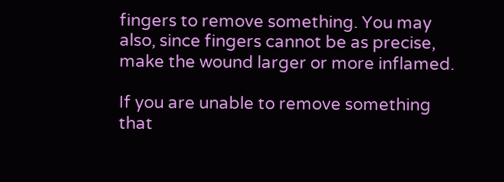fingers to remove something. You may also, since fingers cannot be as precise, make the wound larger or more inflamed.

If you are unable to remove something that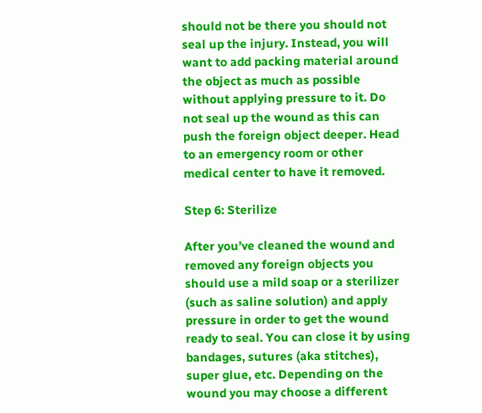should not be there you should not seal up the injury. Instead, you will want to add packing material around the object as much as possible without applying pressure to it. Do not seal up the wound as this can push the foreign object deeper. Head to an emergency room or other medical center to have it removed.

Step 6: Sterilize

After you’ve cleaned the wound and removed any foreign objects you should use a mild soap or a sterilizer (such as saline solution) and apply pressure in order to get the wound ready to seal. You can close it by using bandages, sutures (aka stitches), super glue, etc. Depending on the wound you may choose a different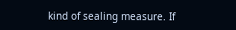kind of sealing measure. If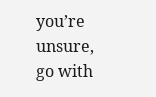you’re unsure, go with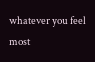whatever you feel most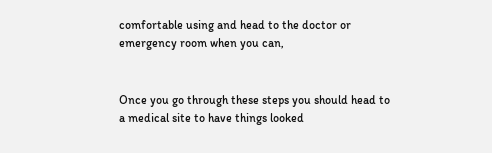comfortable using and head to the doctor or emergency room when you can,


Once you go through these steps you should head to a medical site to have things looked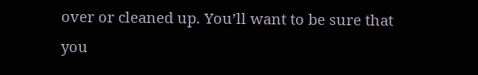over or cleaned up. You’ll want to be sure that you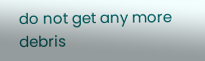do not get any more debris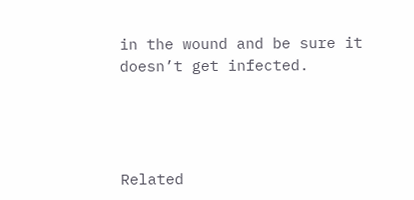in the wound and be sure it doesn’t get infected.




Related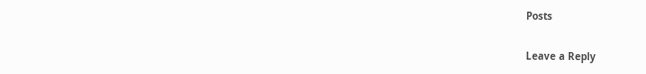Posts

Leave a Reply